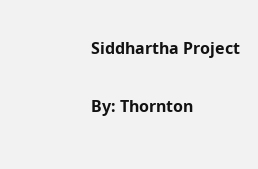Siddhartha Project

By: Thornton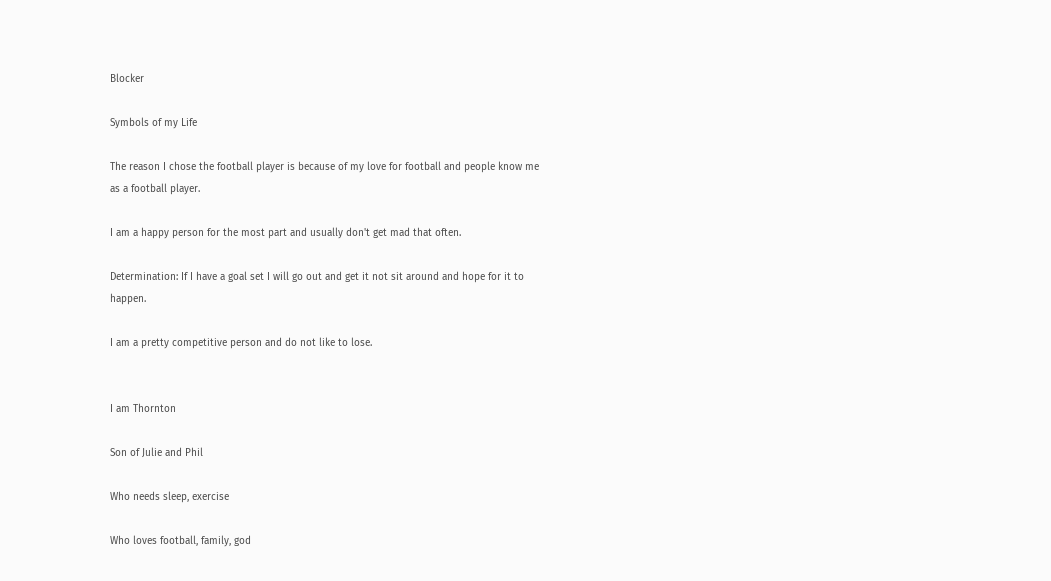Blocker

Symbols of my Life

The reason I chose the football player is because of my love for football and people know me as a football player.

I am a happy person for the most part and usually don't get mad that often.

Determination: If I have a goal set I will go out and get it not sit around and hope for it to happen.

I am a pretty competitive person and do not like to lose.


I am Thornton

Son of Julie and Phil

Who needs sleep, exercise

Who loves football, family, god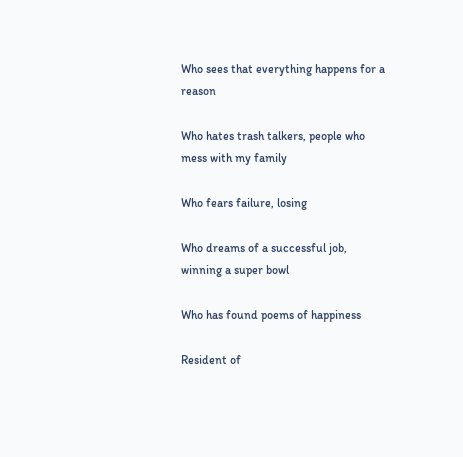Who sees that everything happens for a reason

Who hates trash talkers, people who mess with my family

Who fears failure, losing

Who dreams of a successful job, winning a super bowl

Who has found poems of happiness

Resident of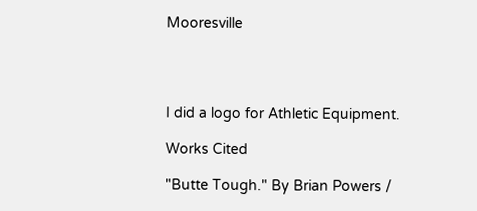Mooresville




I did a logo for Athletic Equipment.

Works Cited

"Butte Tough." By Brian Powers /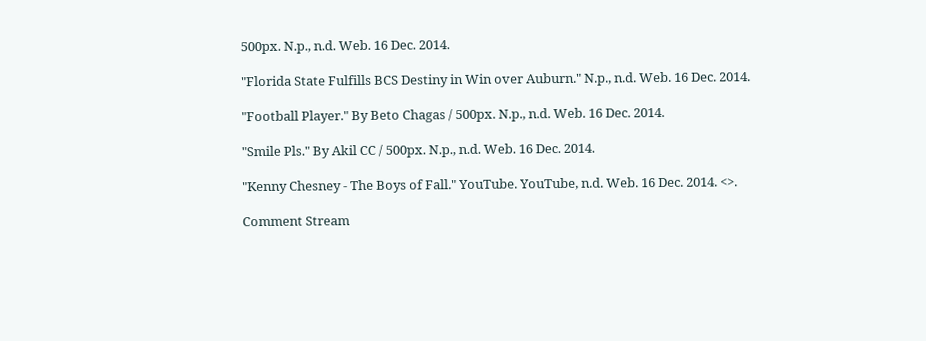500px. N.p., n.d. Web. 16 Dec. 2014.

"Florida State Fulfills BCS Destiny in Win over Auburn." N.p., n.d. Web. 16 Dec. 2014.

"Football Player." By Beto Chagas / 500px. N.p., n.d. Web. 16 Dec. 2014.

"Smile Pls." By Akil CC / 500px. N.p., n.d. Web. 16 Dec. 2014.

"Kenny Chesney - The Boys of Fall." YouTube. YouTube, n.d. Web. 16 Dec. 2014. <>.

Comment Stream